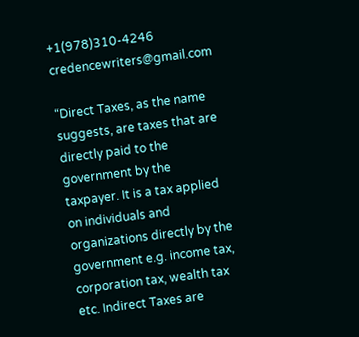+1(978)310-4246 credencewriters@gmail.com

“Direct Taxes, as the name suggests, are taxes that are directly paid to the government by the taxpayer. It is a tax applied on individuals and organizations directly by the government e.g. income tax, corporation tax, wealth tax etc. Indirect Taxes are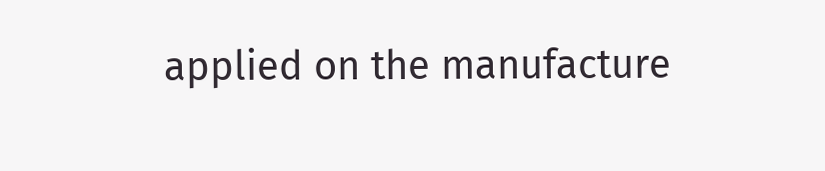applied on the manufacture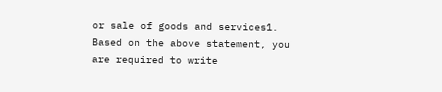or sale of goods and services1. Based on the above statement, you are required to write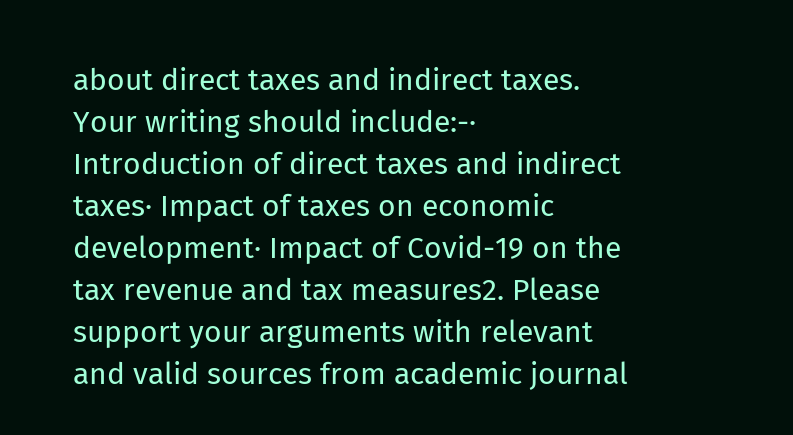about direct taxes and indirect taxes. Your writing should include:-· Introduction of direct taxes and indirect taxes· Impact of taxes on economic development· Impact of Covid-19 on the tax revenue and tax measures2. Please support your arguments with relevant and valid sources from academic journal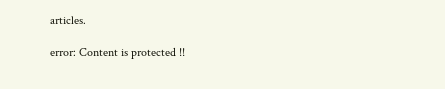articles.

error: Content is protected !!